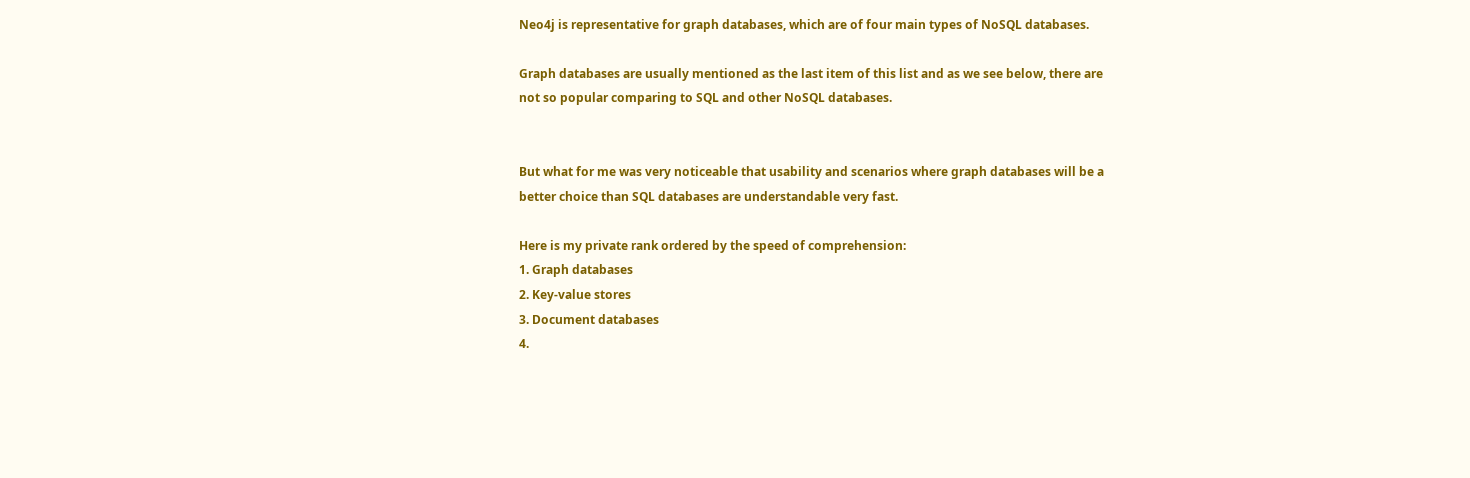Neo4j is representative for graph databases, which are of four main types of NoSQL databases.

Graph databases are usually mentioned as the last item of this list and as we see below, there are not so popular comparing to SQL and other NoSQL databases.


But what for me was very noticeable that usability and scenarios where graph databases will be a better choice than SQL databases are understandable very fast.

Here is my private rank ordered by the speed of comprehension:
1. Graph databases
2. Key-value stores
3. Document databases
4.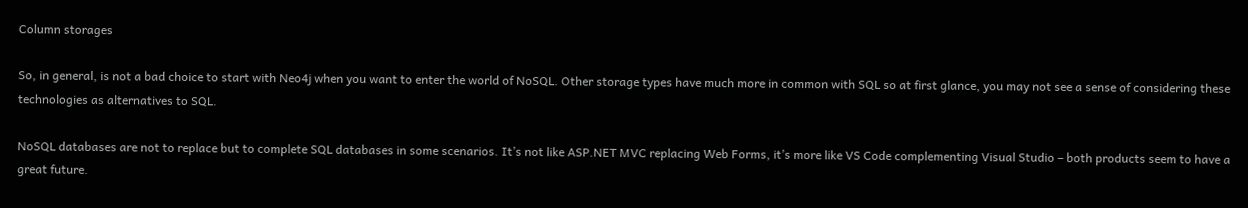Column storages

So, in general, is not a bad choice to start with Neo4j when you want to enter the world of NoSQL. Other storage types have much more in common with SQL so at first glance, you may not see a sense of considering these technologies as alternatives to SQL.

NoSQL databases are not to replace but to complete SQL databases in some scenarios. It’s not like ASP.NET MVC replacing Web Forms, it’s more like VS Code complementing Visual Studio – both products seem to have a great future.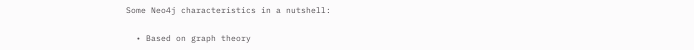Some Neo4j characteristics in a nutshell:

  • Based on graph theory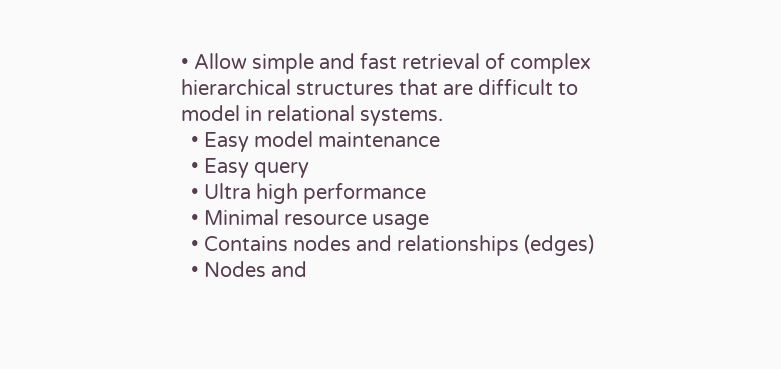• Allow simple and fast retrieval of complex hierarchical structures that are difficult to model in relational systems.
  • Easy model maintenance
  • Easy query
  • Ultra high performance
  • Minimal resource usage
  • Contains nodes and relationships (edges)
  • Nodes and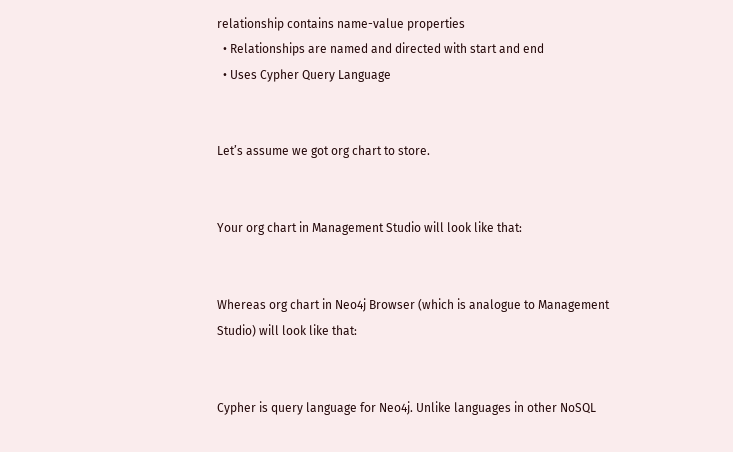relationship contains name-value properties
  • Relationships are named and directed with start and end
  • Uses Cypher Query Language


Let’s assume we got org chart to store.


Your org chart in Management Studio will look like that:


Whereas org chart in Neo4j Browser (which is analogue to Management Studio) will look like that:


Cypher is query language for Neo4j. Unlike languages in other NoSQL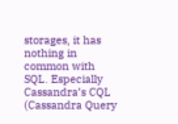storages, it has nothing in common with SQL. Especially Cassandra’s CQL (Cassandra Query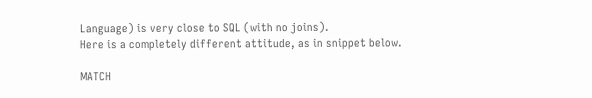Language) is very close to SQL (with no joins).
Here is a completely different attitude, as in snippet below.

MATCH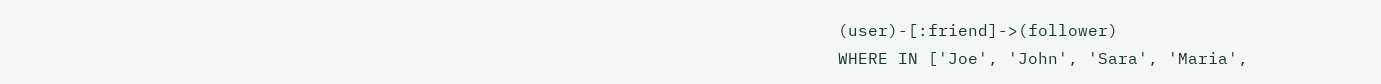(user)-[:friend]->(follower)
WHERE IN ['Joe', 'John', 'Sara', 'Maria',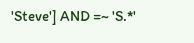'Steve'] AND =~ 'S.*'